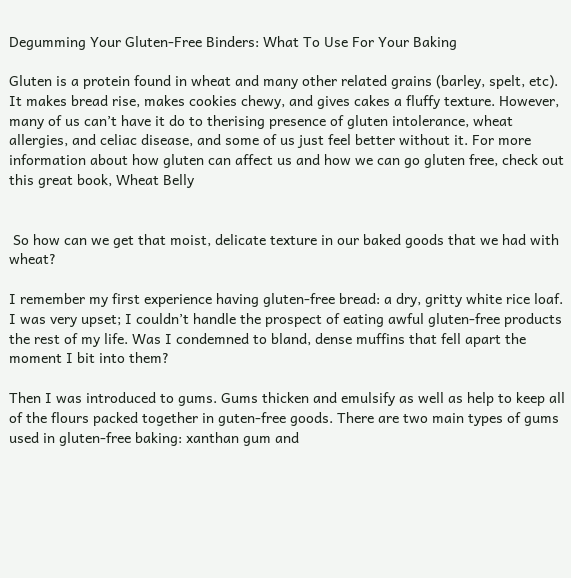Degumming Your Gluten-Free Binders: What To Use For Your Baking

Gluten is a protein found in wheat and many other related grains (barley, spelt, etc). It makes bread rise, makes cookies chewy, and gives cakes a fluffy texture. However, many of us can’t have it do to therising presence of gluten intolerance, wheat allergies, and celiac disease, and some of us just feel better without it. For more information about how gluten can affect us and how we can go gluten free, check out this great book, Wheat Belly


 So how can we get that moist, delicate texture in our baked goods that we had with wheat?

I remember my first experience having gluten-free bread: a dry, gritty white rice loaf. I was very upset; I couldn’t handle the prospect of eating awful gluten-free products the rest of my life. Was I condemned to bland, dense muffins that fell apart the moment I bit into them?

Then I was introduced to gums. Gums thicken and emulsify as well as help to keep all of the flours packed together in guten-free goods. There are two main types of gums used in gluten-free baking: xanthan gum and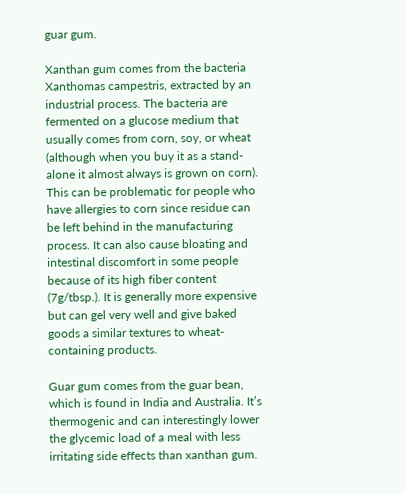guar gum.

Xanthan gum comes from the bacteria Xanthomas campestris, extracted by an industrial process. The bacteria are fermented on a glucose medium that usually comes from corn, soy, or wheat (although when you buy it as a stand-alone it almost always is grown on corn). This can be problematic for people who have allergies to corn since residue can be left behind in the manufacturing process. It can also cause bloating and intestinal discomfort in some people because of its high fiber content (7g/tbsp.). It is generally more expensive but can gel very well and give baked goods a similar textures to wheat-containing products.

Guar gum comes from the guar bean, which is found in India and Australia. It’s thermogenic and can interestingly lower the glycemic load of a meal with less irritating side effects than xanthan gum.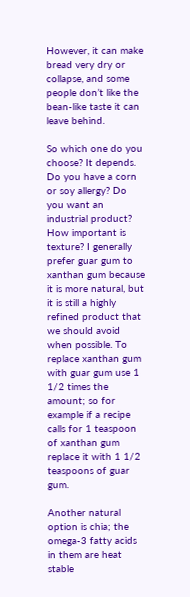However, it can make bread very dry or collapse, and some people don’t like the bean-like taste it can leave behind.

So which one do you choose? It depends. Do you have a corn or soy allergy? Do you want an industrial product? How important is texture? I generally prefer guar gum to xanthan gum because it is more natural, but it is still a highly refined product that we should avoid when possible. To replace xanthan gum with guar gum use 1 1/2 times the amount; so for example if a recipe calls for 1 teaspoon of xanthan gum replace it with 1 1/2 teaspoons of guar gum.

Another natural option is chia; the omega-3 fatty acids in them are heat stable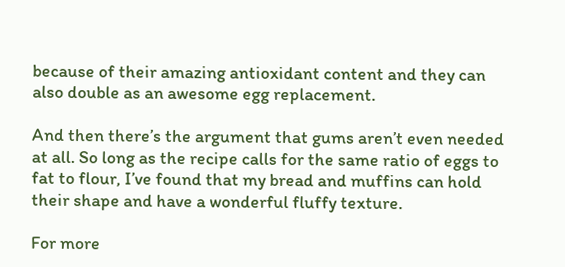because of their amazing antioxidant content and they can also double as an awesome egg replacement.

And then there’s the argument that gums aren’t even needed at all. So long as the recipe calls for the same ratio of eggs to fat to flour, I’ve found that my bread and muffins can hold their shape and have a wonderful fluffy texture.

For more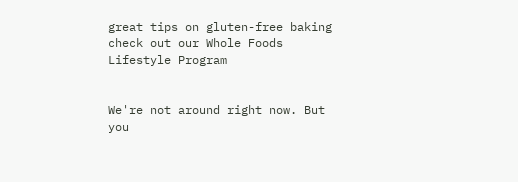great tips on gluten-free baking check out our Whole Foods Lifestyle Program


We're not around right now. But you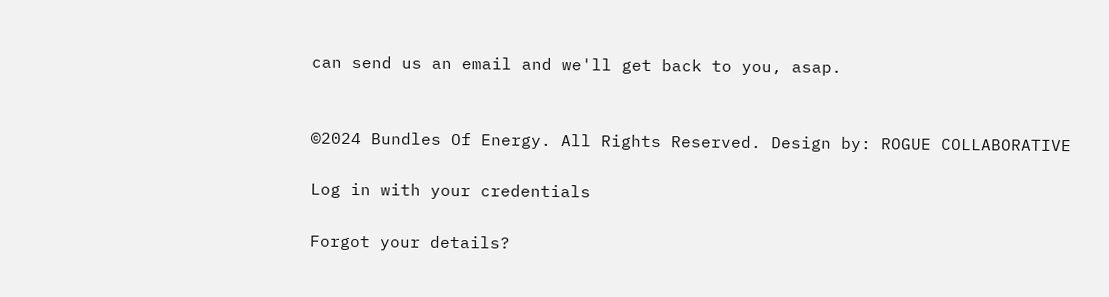can send us an email and we'll get back to you, asap.


©2024 Bundles Of Energy. All Rights Reserved. Design by: ROGUE COLLABORATIVE

Log in with your credentials

Forgot your details?